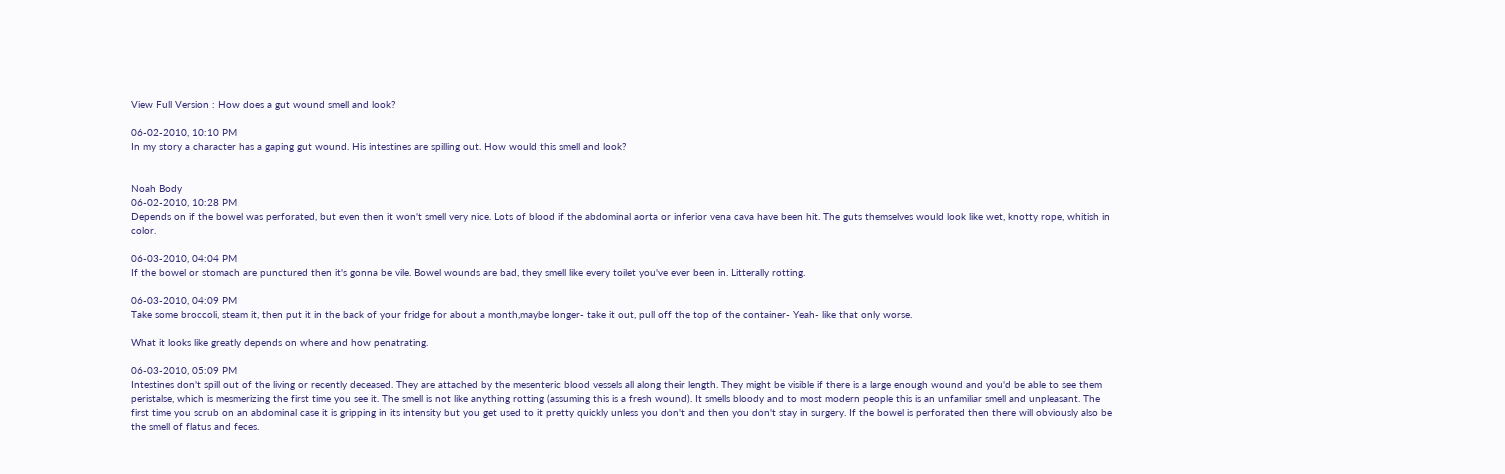View Full Version : How does a gut wound smell and look?

06-02-2010, 10:10 PM
In my story a character has a gaping gut wound. His intestines are spilling out. How would this smell and look?


Noah Body
06-02-2010, 10:28 PM
Depends on if the bowel was perforated, but even then it won't smell very nice. Lots of blood if the abdominal aorta or inferior vena cava have been hit. The guts themselves would look like wet, knotty rope, whitish in color.

06-03-2010, 04:04 PM
If the bowel or stomach are punctured then it's gonna be vile. Bowel wounds are bad, they smell like every toilet you've ever been in. Litterally rotting.

06-03-2010, 04:09 PM
Take some broccoli, steam it, then put it in the back of your fridge for about a month,maybe longer- take it out, pull off the top of the container- Yeah- like that only worse.

What it looks like greatly depends on where and how penatrating.

06-03-2010, 05:09 PM
Intestines don't spill out of the living or recently deceased. They are attached by the mesenteric blood vessels all along their length. They might be visible if there is a large enough wound and you'd be able to see them peristalse, which is mesmerizing the first time you see it. The smell is not like anything rotting (assuming this is a fresh wound). It smells bloody and to most modern people this is an unfamiliar smell and unpleasant. The first time you scrub on an abdominal case it is gripping in its intensity but you get used to it pretty quickly unless you don't and then you don't stay in surgery. If the bowel is perforated then there will obviously also be the smell of flatus and feces.